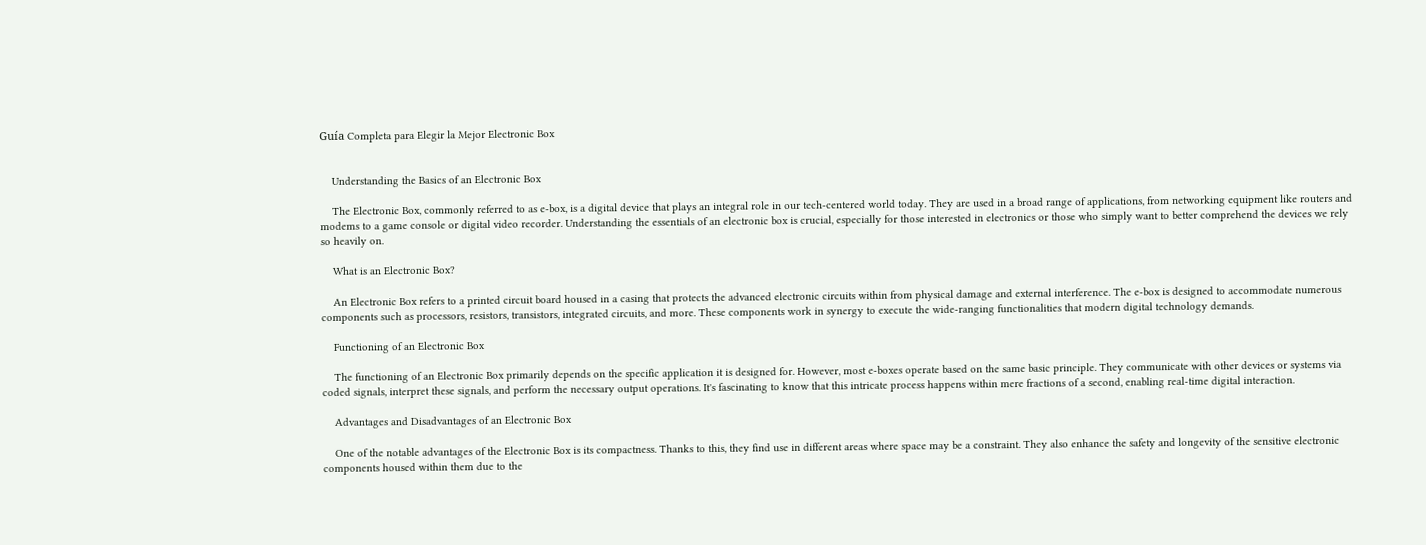Guía Completa para Elegir la Mejor Electronic Box


    Understanding the Basics of an Electronic Box

    The Electronic Box, commonly referred to as e-box, is a digital device that plays an integral role in our tech-centered world today. They are used in a broad range of applications, from networking equipment like routers and modems to a game console or digital video recorder. Understanding the essentials of an electronic box is crucial, especially for those interested in electronics or those who simply want to better comprehend the devices we rely so heavily on.

    What is an Electronic Box?

    An Electronic Box refers to a printed circuit board housed in a casing that protects the advanced electronic circuits within from physical damage and external interference. The e-box is designed to accommodate numerous components such as processors, resistors, transistors, integrated circuits, and more. These components work in synergy to execute the wide-ranging functionalities that modern digital technology demands.

    Functioning of an Electronic Box

    The functioning of an Electronic Box primarily depends on the specific application it is designed for. However, most e-boxes operate based on the same basic principle. They communicate with other devices or systems via coded signals, interpret these signals, and perform the necessary output operations. It's fascinating to know that this intricate process happens within mere fractions of a second, enabling real-time digital interaction.

    Advantages and Disadvantages of an Electronic Box

    One of the notable advantages of the Electronic Box is its compactness. Thanks to this, they find use in different areas where space may be a constraint. They also enhance the safety and longevity of the sensitive electronic components housed within them due to the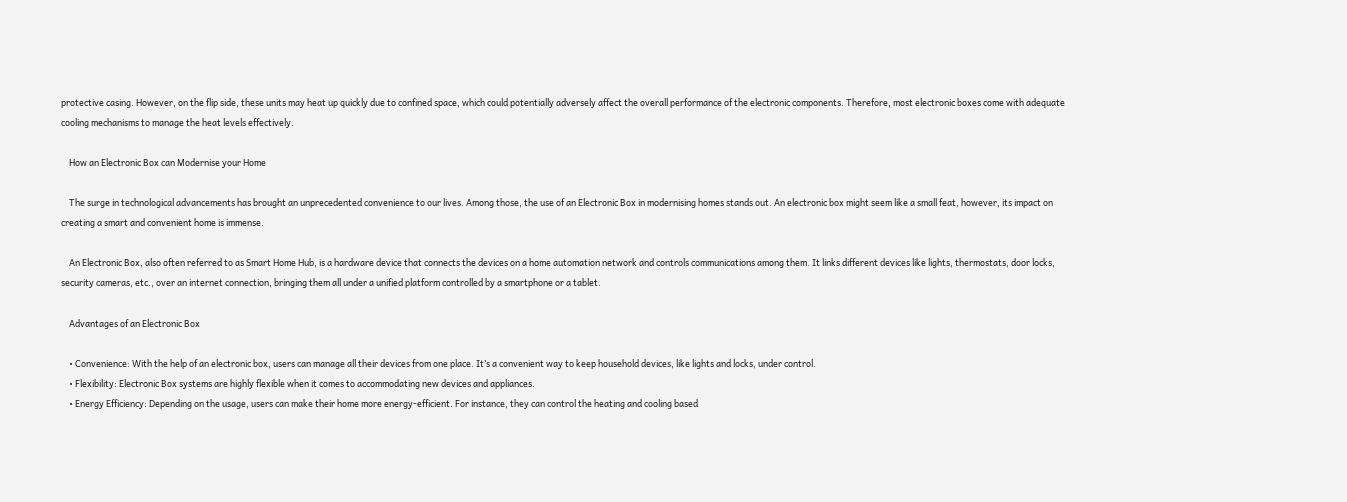protective casing. However, on the flip side, these units may heat up quickly due to confined space, which could potentially adversely affect the overall performance of the electronic components. Therefore, most electronic boxes come with adequate cooling mechanisms to manage the heat levels effectively.

    How an Electronic Box can Modernise your Home

    The surge in technological advancements has brought an unprecedented convenience to our lives. Among those, the use of an Electronic Box in modernising homes stands out. An electronic box might seem like a small feat, however, its impact on creating a smart and convenient home is immense.

    An Electronic Box, also often referred to as Smart Home Hub, is a hardware device that connects the devices on a home automation network and controls communications among them. It links different devices like lights, thermostats, door locks, security cameras, etc., over an internet connection, bringing them all under a unified platform controlled by a smartphone or a tablet.

    Advantages of an Electronic Box

    • Convenience: With the help of an electronic box, users can manage all their devices from one place. It’s a convenient way to keep household devices, like lights and locks, under control.
    • Flexibility: Electronic Box systems are highly flexible when it comes to accommodating new devices and appliances.
    • Energy Efficiency: Depending on the usage, users can make their home more energy-efficient. For instance, they can control the heating and cooling based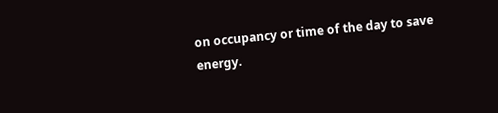on occupancy or time of the day to save energy.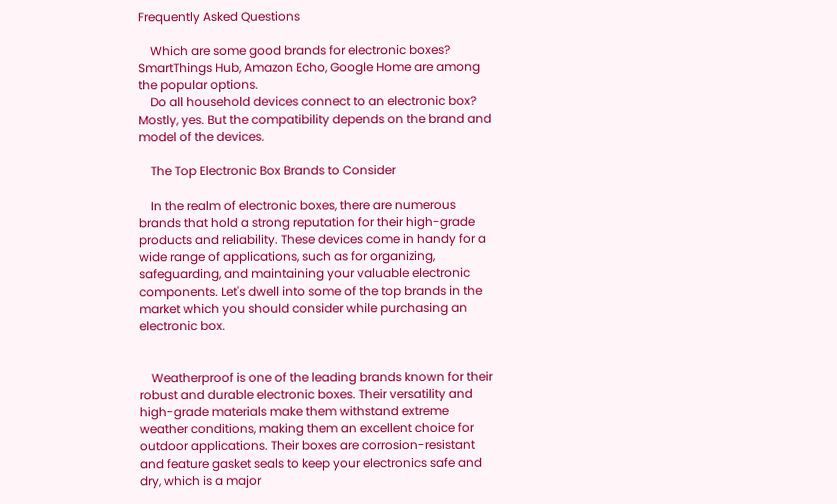Frequently Asked Questions

    Which are some good brands for electronic boxes? SmartThings Hub, Amazon Echo, Google Home are among the popular options.
    Do all household devices connect to an electronic box? Mostly, yes. But the compatibility depends on the brand and model of the devices.

    The Top Electronic Box Brands to Consider

    In the realm of electronic boxes, there are numerous brands that hold a strong reputation for their high-grade products and reliability. These devices come in handy for a wide range of applications, such as for organizing, safeguarding, and maintaining your valuable electronic components. Let's dwell into some of the top brands in the market which you should consider while purchasing an electronic box.


    Weatherproof is one of the leading brands known for their robust and durable electronic boxes. Their versatility and high-grade materials make them withstand extreme weather conditions, making them an excellent choice for outdoor applications. Their boxes are corrosion-resistant and feature gasket seals to keep your electronics safe and dry, which is a major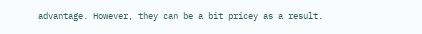advantage. However, they can be a bit pricey as a result.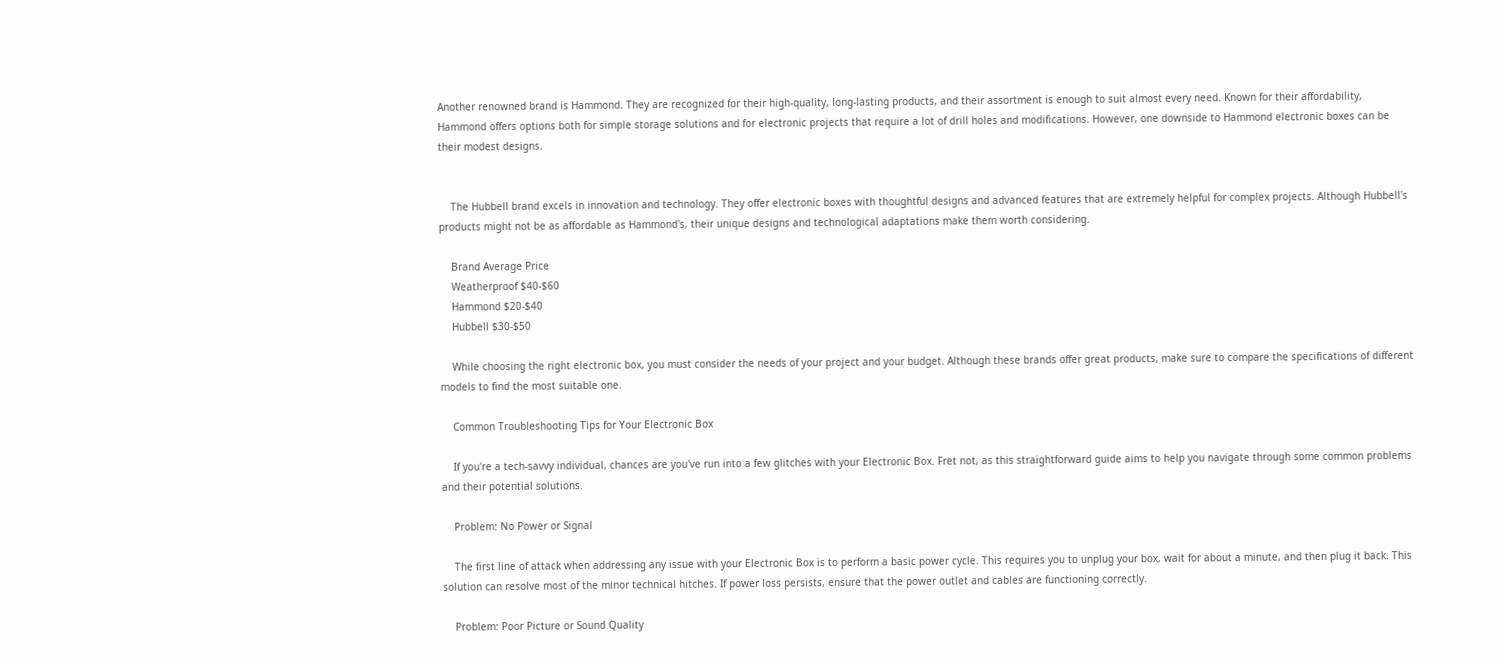Another renowned brand is Hammond. They are recognized for their high-quality, long-lasting products, and their assortment is enough to suit almost every need. Known for their affordability, Hammond offers options both for simple storage solutions and for electronic projects that require a lot of drill holes and modifications. However, one downside to Hammond electronic boxes can be their modest designs.


    The Hubbell brand excels in innovation and technology. They offer electronic boxes with thoughtful designs and advanced features that are extremely helpful for complex projects. Although Hubbell's products might not be as affordable as Hammond's, their unique designs and technological adaptations make them worth considering.

    Brand Average Price
    Weatherproof $40-$60
    Hammond $20-$40
    Hubbell $30-$50

    While choosing the right electronic box, you must consider the needs of your project and your budget. Although these brands offer great products, make sure to compare the specifications of different models to find the most suitable one.

    Common Troubleshooting Tips for Your Electronic Box

    If you're a tech-savvy individual, chances are you've run into a few glitches with your Electronic Box. Fret not, as this straightforward guide aims to help you navigate through some common problems and their potential solutions.

    Problem: No Power or Signal

    The first line of attack when addressing any issue with your Electronic Box is to perform a basic power cycle. This requires you to unplug your box, wait for about a minute, and then plug it back. This solution can resolve most of the minor technical hitches. If power loss persists, ensure that the power outlet and cables are functioning correctly.

    Problem: Poor Picture or Sound Quality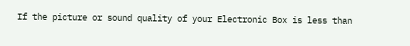If the picture or sound quality of your Electronic Box is less than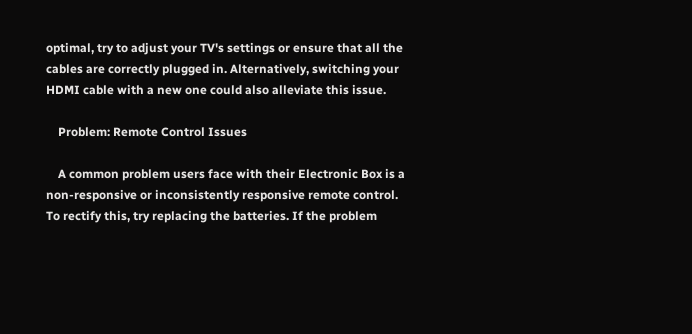optimal, try to adjust your TV's settings or ensure that all the cables are correctly plugged in. Alternatively, switching your HDMI cable with a new one could also alleviate this issue.

    Problem: Remote Control Issues

    A common problem users face with their Electronic Box is a non-responsive or inconsistently responsive remote control. To rectify this, try replacing the batteries. If the problem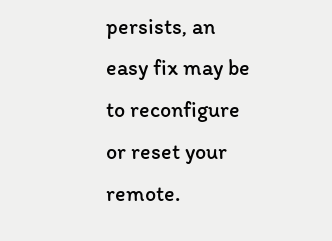persists, an easy fix may be to reconfigure or reset your remote.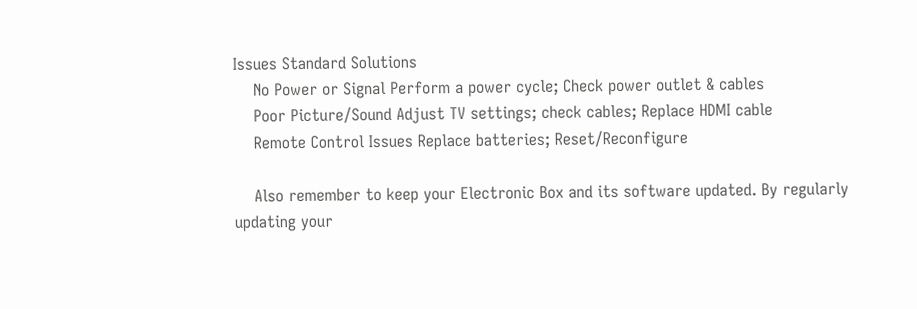Issues Standard Solutions
    No Power or Signal Perform a power cycle; Check power outlet & cables
    Poor Picture/Sound Adjust TV settings; check cables; Replace HDMI cable
    Remote Control Issues Replace batteries; Reset/Reconfigure

    Also remember to keep your Electronic Box and its software updated. By regularly updating your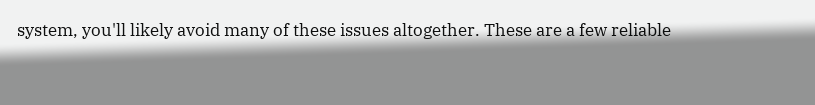system, you'll likely avoid many of these issues altogether. These are a few reliable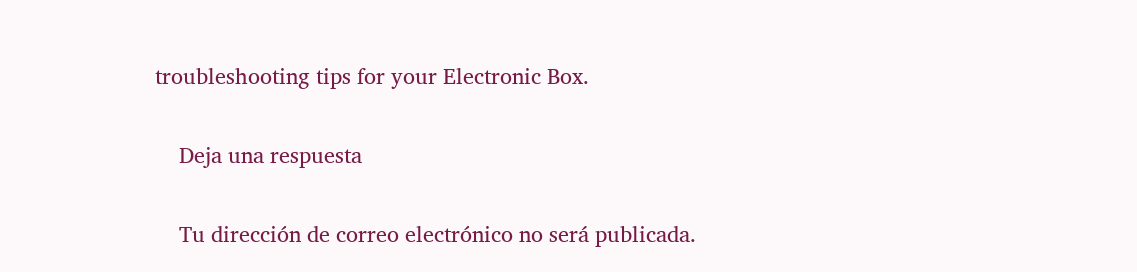troubleshooting tips for your Electronic Box.

    Deja una respuesta

    Tu dirección de correo electrónico no será publicada.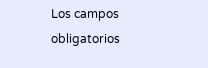Los campos obligatorios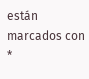están marcados con *